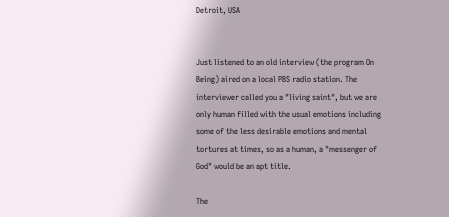Detroit, USA


Just listened to an old interview (the program On Being) aired on a local PBS radio station. The interviewer called you a "living saint", but we are only human filled with the usual emotions including some of the less desirable emotions and mental tortures at times, so as a human, a "messenger of God" would be an apt title.

The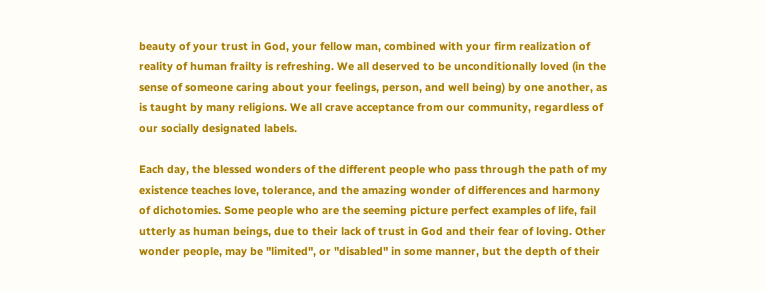beauty of your trust in God, your fellow man, combined with your firm realization of reality of human frailty is refreshing. We all deserved to be unconditionally loved (in the sense of someone caring about your feelings, person, and well being) by one another, as is taught by many religions. We all crave acceptance from our community, regardless of our socially designated labels.

Each day, the blessed wonders of the different people who pass through the path of my existence teaches love, tolerance, and the amazing wonder of differences and harmony of dichotomies. Some people who are the seeming picture perfect examples of life, fail utterly as human beings, due to their lack of trust in God and their fear of loving. Other wonder people, may be "limited", or "disabled" in some manner, but the depth of their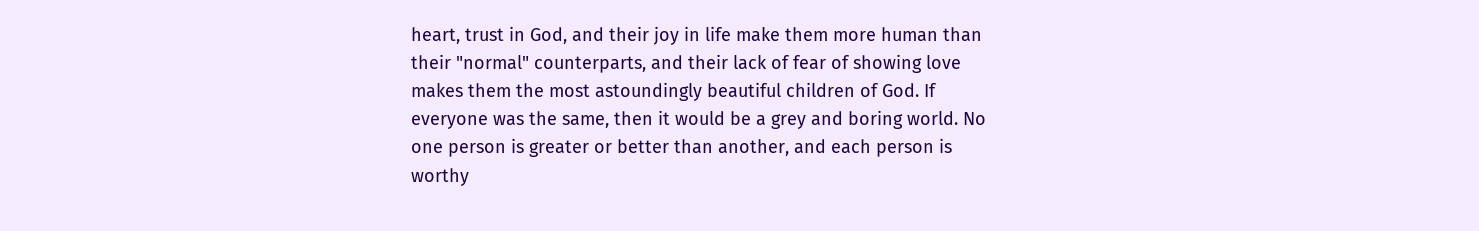heart, trust in God, and their joy in life make them more human than their "normal" counterparts, and their lack of fear of showing love makes them the most astoundingly beautiful children of God. If everyone was the same, then it would be a grey and boring world. No one person is greater or better than another, and each person is worthy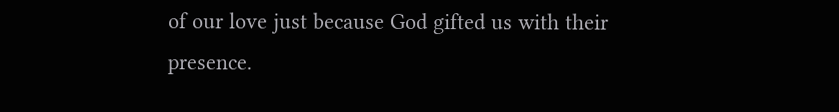of our love just because God gifted us with their presence.